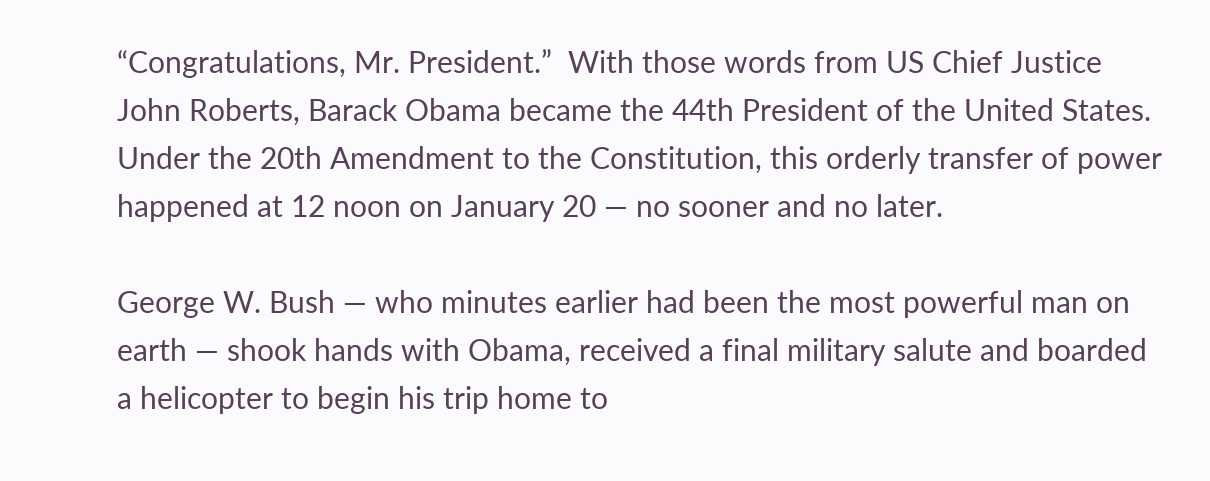“Congratulations, Mr. President.”  With those words from US Chief Justice John Roberts, Barack Obama became the 44th President of the United States.  Under the 20th Amendment to the Constitution, this orderly transfer of power happened at 12 noon on January 20 — no sooner and no later.

George W. Bush — who minutes earlier had been the most powerful man on earth — shook hands with Obama, received a final military salute and boarded a helicopter to begin his trip home to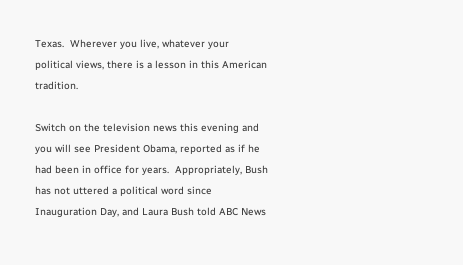Texas.  Wherever you live, whatever your political views, there is a lesson in this American tradition.

Switch on the television news this evening and you will see President Obama, reported as if he had been in office for years.  Appropriately, Bush has not uttered a political word since Inauguration Day, and Laura Bush told ABC News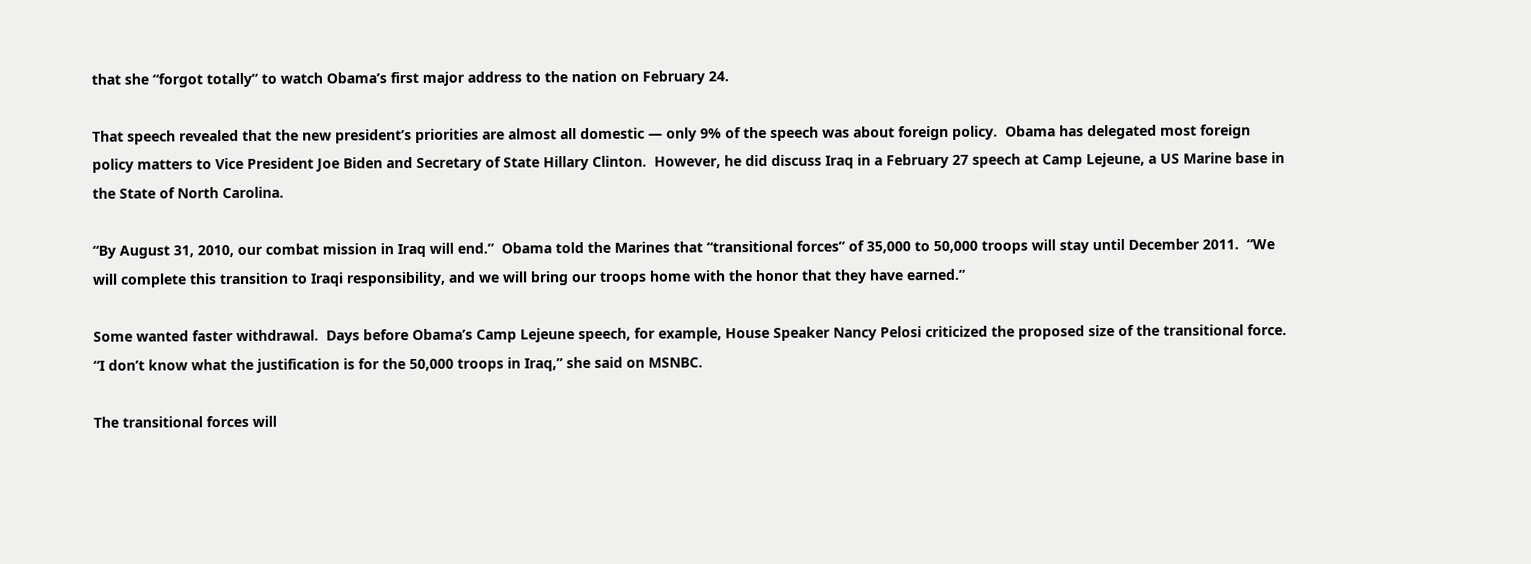that she “forgot totally” to watch Obama’s first major address to the nation on February 24.

That speech revealed that the new president’s priorities are almost all domestic — only 9% of the speech was about foreign policy.  Obama has delegated most foreign policy matters to Vice President Joe Biden and Secretary of State Hillary Clinton.  However, he did discuss Iraq in a February 27 speech at Camp Lejeune, a US Marine base in the State of North Carolina.

“By August 31, 2010, our combat mission in Iraq will end.”  Obama told the Marines that “transitional forces” of 35,000 to 50,000 troops will stay until December 2011.  “We will complete this transition to Iraqi responsibility, and we will bring our troops home with the honor that they have earned.”

Some wanted faster withdrawal.  Days before Obama’s Camp Lejeune speech, for example, House Speaker Nancy Pelosi criticized the proposed size of the transitional force.  “I don’t know what the justification is for the 50,000 troops in Iraq,” she said on MSNBC.

The transitional forces will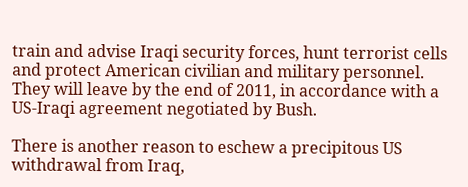train and advise Iraqi security forces, hunt terrorist cells and protect American civilian and military personnel.  They will leave by the end of 2011, in accordance with a US-Iraqi agreement negotiated by Bush.

There is another reason to eschew a precipitous US withdrawal from Iraq,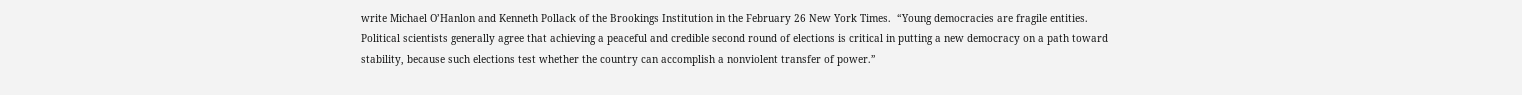write Michael O’Hanlon and Kenneth Pollack of the Brookings Institution in the February 26 New York Times.  “Young democracies are fragile entities.  Political scientists generally agree that achieving a peaceful and credible second round of elections is critical in putting a new democracy on a path toward stability, because such elections test whether the country can accomplish a nonviolent transfer of power.”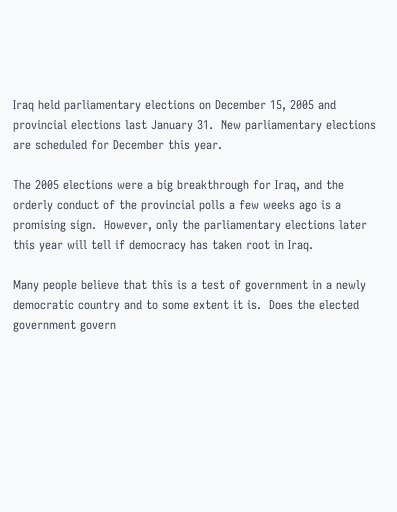Iraq held parliamentary elections on December 15, 2005 and provincial elections last January 31.  New parliamentary elections are scheduled for December this year.

The 2005 elections were a big breakthrough for Iraq, and the orderly conduct of the provincial polls a few weeks ago is a promising sign.  However, only the parliamentary elections later this year will tell if democracy has taken root in Iraq.

Many people believe that this is a test of government in a newly democratic country and to some extent it is.  Does the elected government govern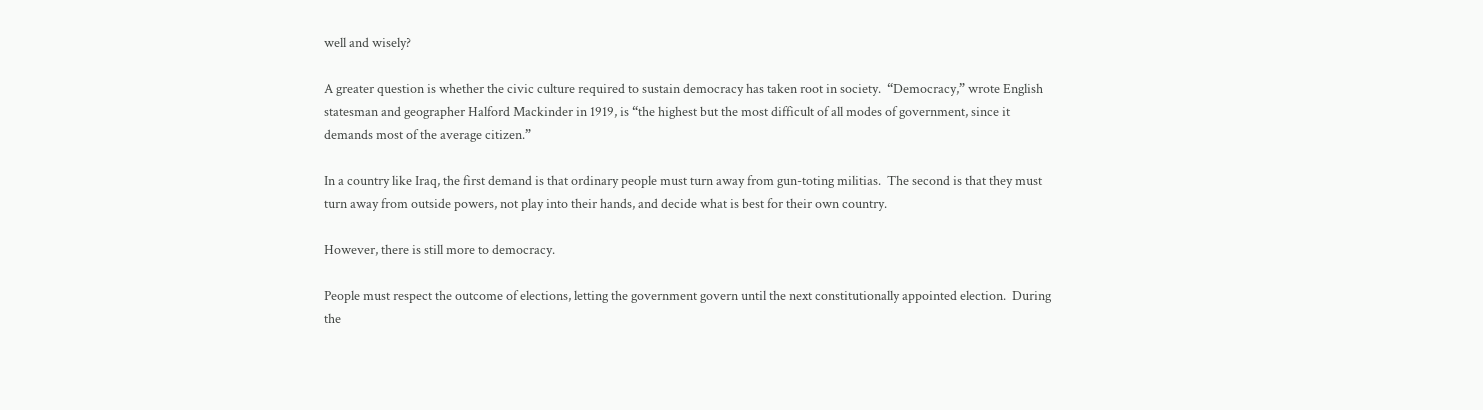well and wisely?

A greater question is whether the civic culture required to sustain democracy has taken root in society.  “Democracy,” wrote English statesman and geographer Halford Mackinder in 1919, is “the highest but the most difficult of all modes of government, since it demands most of the average citizen.”

In a country like Iraq, the first demand is that ordinary people must turn away from gun-toting militias.  The second is that they must turn away from outside powers, not play into their hands, and decide what is best for their own country.

However, there is still more to democracy.

People must respect the outcome of elections, letting the government govern until the next constitutionally appointed election.  During the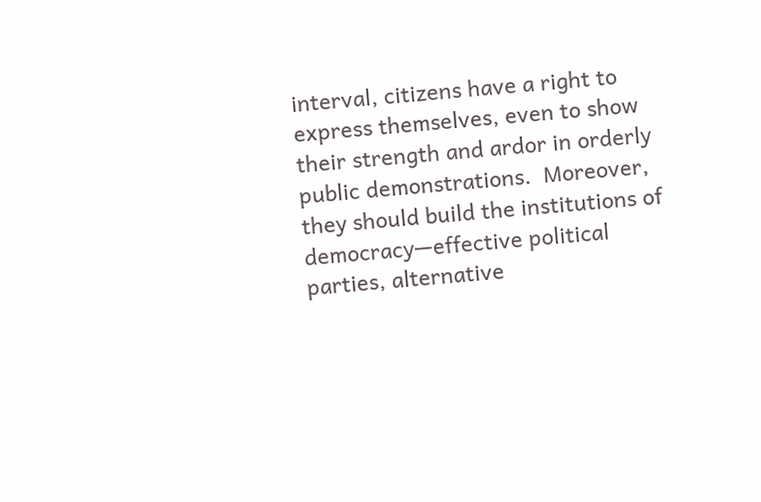interval, citizens have a right to express themselves, even to show their strength and ardor in orderly public demonstrations.  Moreover, they should build the institutions of democracy—effective political parties, alternative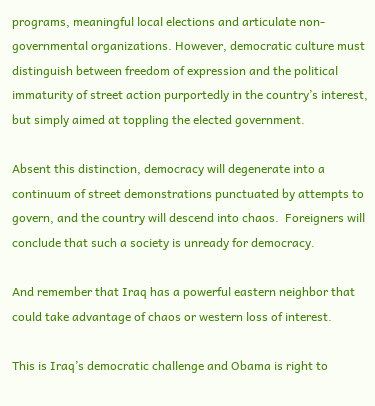programs, meaningful local elections and articulate non-governmental organizations. However, democratic culture must distinguish between freedom of expression and the political immaturity of street action purportedly in the country’s interest, but simply aimed at toppling the elected government.

Absent this distinction, democracy will degenerate into a continuum of street demonstrations punctuated by attempts to govern, and the country will descend into chaos.  Foreigners will conclude that such a society is unready for democracy.

And remember that Iraq has a powerful eastern neighbor that could take advantage of chaos or western loss of interest.

This is Iraq’s democratic challenge and Obama is right to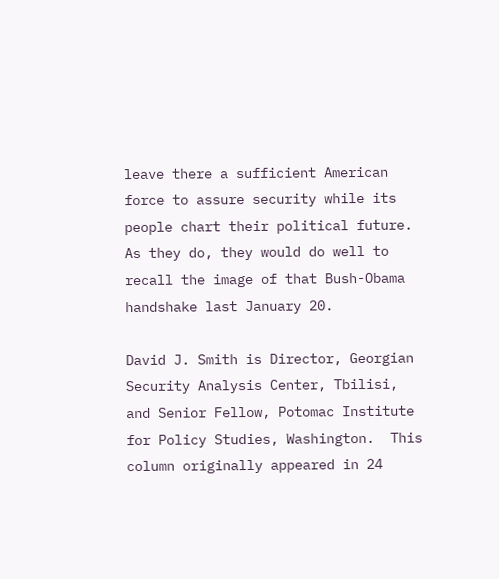leave there a sufficient American force to assure security while its people chart their political future.  As they do, they would do well to recall the image of that Bush-Obama handshake last January 20.

David J. Smith is Director, Georgian Security Analysis Center, Tbilisi, and Senior Fellow, Potomac Institute for Policy Studies, Washington.  This column originally appeared in 24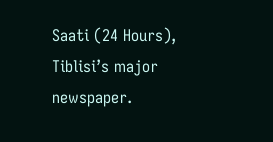Saati (24 Hours), Tiblisi’s major newspaper.